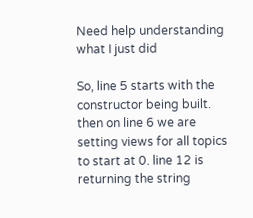Need help understanding what I just did

So, line 5 starts with the constructor being built. then on line 6 we are setting views for all topics to start at 0. line 12 is returning the string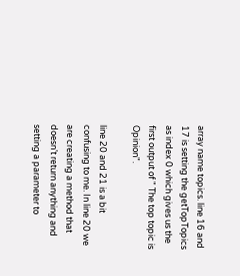array name topics. line 16 and 17 is setting the getTopTopics as index 0 which gives us the first output of " The top topic is Opinion".

line 20 and 21 is a bit confusing to me. In line 20 we are creating a method that doesn’t return anything and setting a parameter to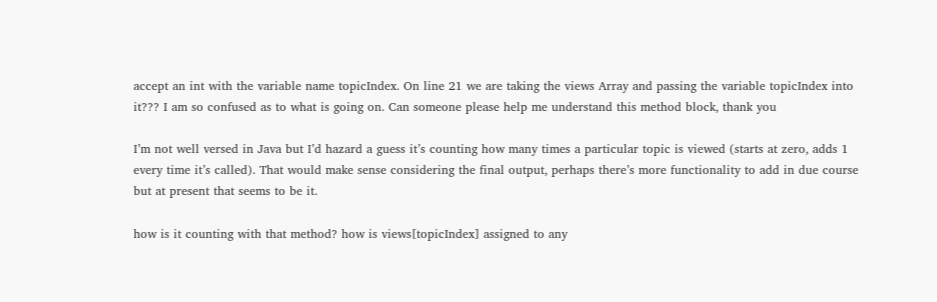accept an int with the variable name topicIndex. On line 21 we are taking the views Array and passing the variable topicIndex into it??? I am so confused as to what is going on. Can someone please help me understand this method block, thank you

I’m not well versed in Java but I’d hazard a guess it’s counting how many times a particular topic is viewed (starts at zero, adds 1 every time it’s called). That would make sense considering the final output, perhaps there’s more functionality to add in due course but at present that seems to be it.

how is it counting with that method? how is views[topicIndex] assigned to any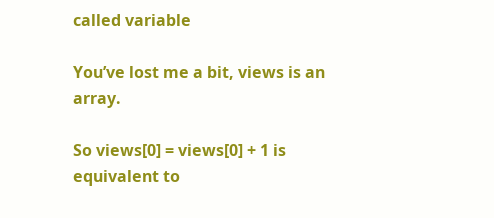called variable

You’ve lost me a bit, views is an array.

So views[0] = views[0] + 1 is equivalent to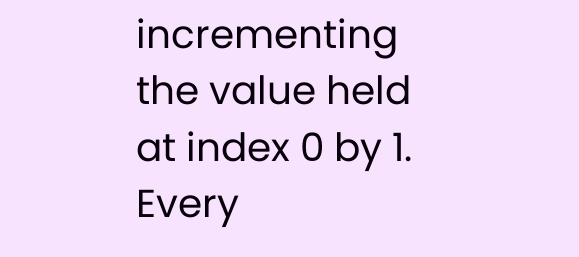incrementing the value held at index 0 by 1. Every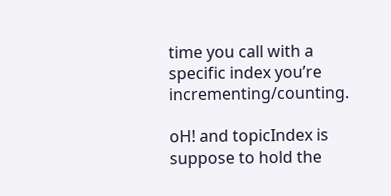time you call with a specific index you’re incrementing/counting.

oH! and topicIndex is suppose to hold the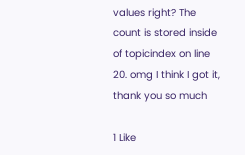values right? The count is stored inside of topicindex on line 20. omg I think I got it, thank you so much

1 Like